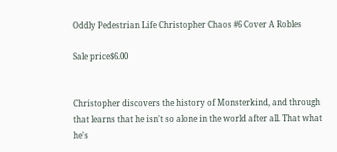Oddly Pedestrian Life Christopher Chaos #6 Cover A Robles

Sale price$6.00


Christopher discovers the history of Monsterkind, and through that learns that he isn't so alone in the world after all. That what he's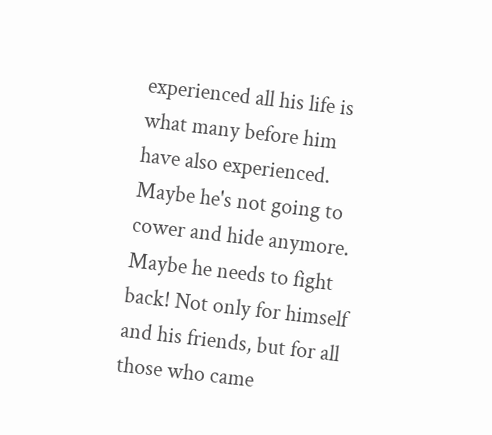experienced all his life is what many before him have also experienced. Maybe he's not going to cower and hide anymore. Maybe he needs to fight back! Not only for himself and his friends, but for all those who came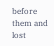before them and lost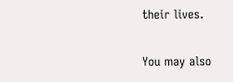their lives.

You may also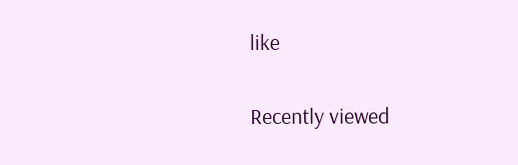like

Recently viewed